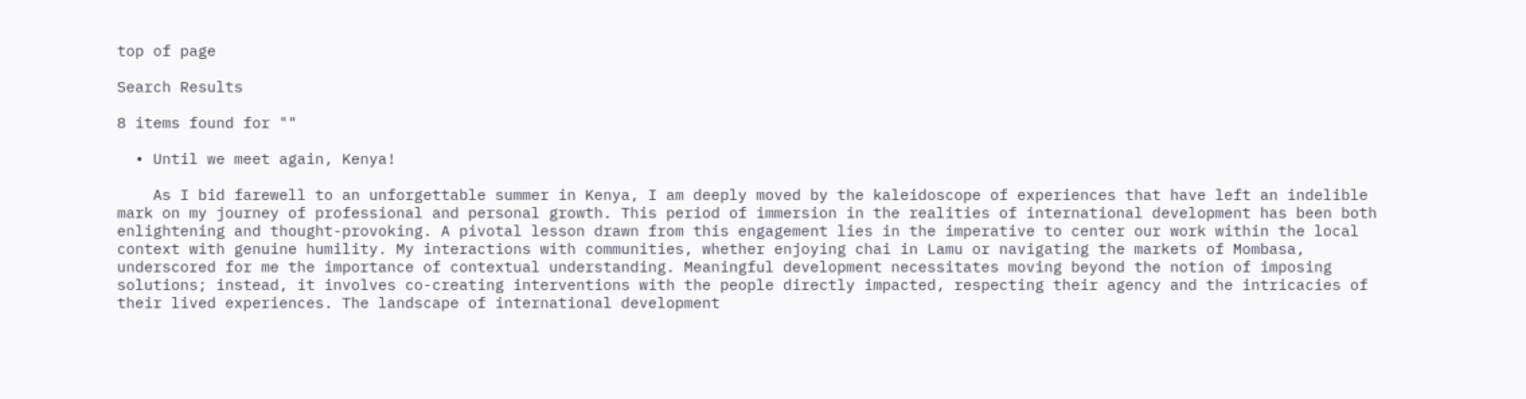top of page

Search Results

8 items found for ""

  • Until we meet again, Kenya!

    As I bid farewell to an unforgettable summer in Kenya, I am deeply moved by the kaleidoscope of experiences that have left an indelible mark on my journey of professional and personal growth. This period of immersion in the realities of international development has been both enlightening and thought-provoking. A pivotal lesson drawn from this engagement lies in the imperative to center our work within the local context with genuine humility. My interactions with communities, whether enjoying chai in Lamu or navigating the markets of Mombasa, underscored for me the importance of contextual understanding. Meaningful development necessitates moving beyond the notion of imposing solutions; instead, it involves co-creating interventions with the people directly impacted, respecting their agency and the intricacies of their lived experiences. The landscape of international development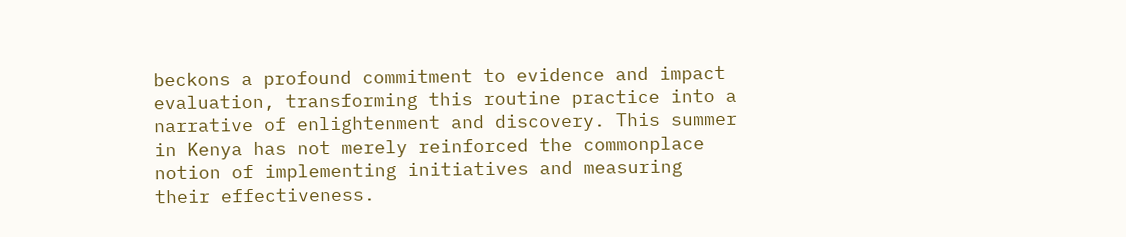beckons a profound commitment to evidence and impact evaluation, transforming this routine practice into a narrative of enlightenment and discovery. This summer in Kenya has not merely reinforced the commonplace notion of implementing initiatives and measuring their effectiveness.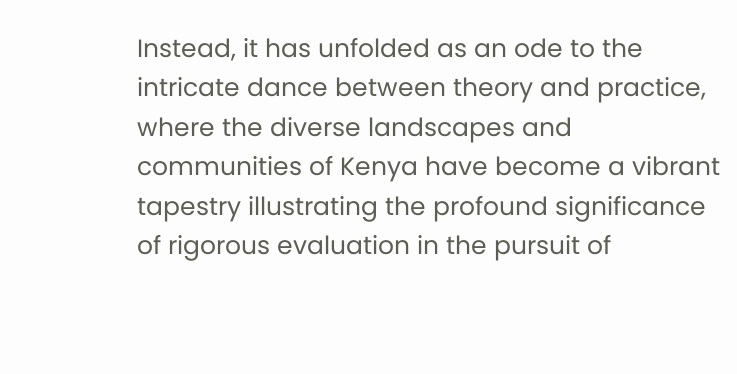Instead, it has unfolded as an ode to the intricate dance between theory and practice, where the diverse landscapes and communities of Kenya have become a vibrant tapestry illustrating the profound significance of rigorous evaluation in the pursuit of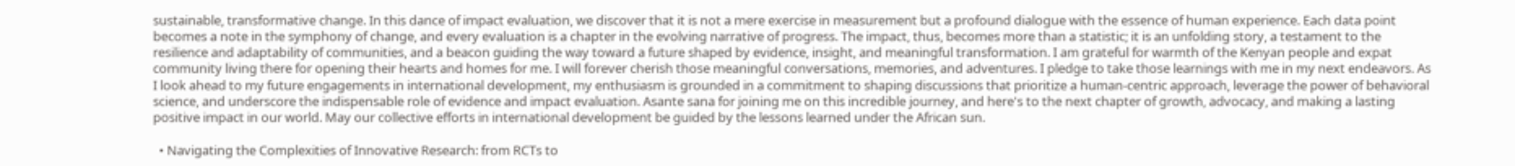sustainable, transformative change. In this dance of impact evaluation, we discover that it is not a mere exercise in measurement but a profound dialogue with the essence of human experience. Each data point becomes a note in the symphony of change, and every evaluation is a chapter in the evolving narrative of progress. The impact, thus, becomes more than a statistic; it is an unfolding story, a testament to the resilience and adaptability of communities, and a beacon guiding the way toward a future shaped by evidence, insight, and meaningful transformation. I am grateful for warmth of the Kenyan people and expat community living there for opening their hearts and homes for me. I will forever cherish those meaningful conversations, memories, and adventures. I pledge to take those learnings with me in my next endeavors. As I look ahead to my future engagements in international development, my enthusiasm is grounded in a commitment to shaping discussions that prioritize a human-centric approach, leverage the power of behavioral science, and underscore the indispensable role of evidence and impact evaluation. Asante sana for joining me on this incredible journey, and here's to the next chapter of growth, advocacy, and making a lasting positive impact in our world. May our collective efforts in international development be guided by the lessons learned under the African sun.

  • Navigating the Complexities of Innovative Research: from RCTs to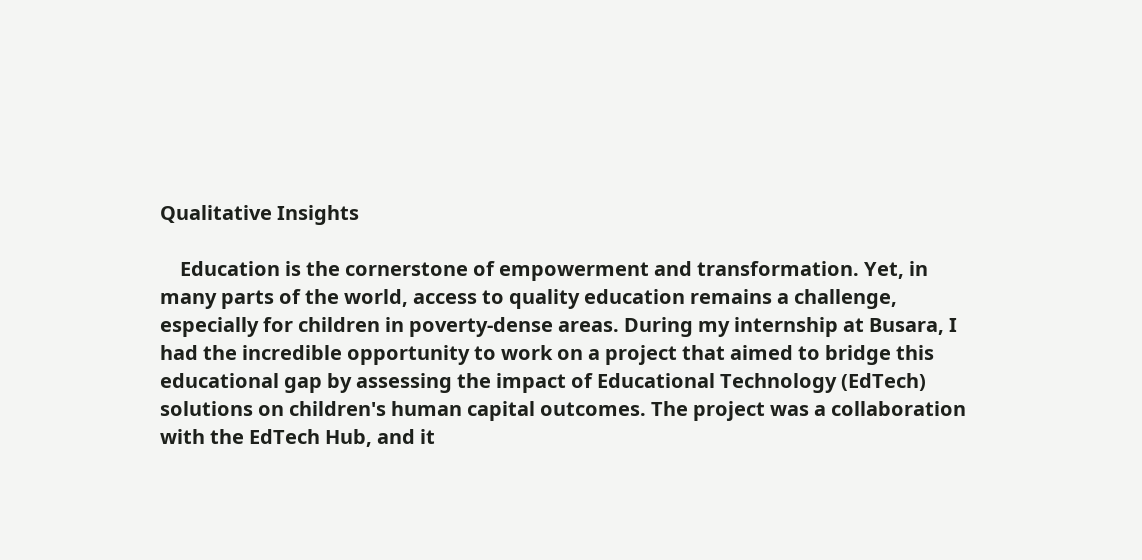Qualitative Insights

    Education is the cornerstone of empowerment and transformation. Yet, in many parts of the world, access to quality education remains a challenge, especially for children in poverty-dense areas. During my internship at Busara, I had the incredible opportunity to work on a project that aimed to bridge this educational gap by assessing the impact of Educational Technology (EdTech) solutions on children's human capital outcomes. The project was a collaboration with the EdTech Hub, and it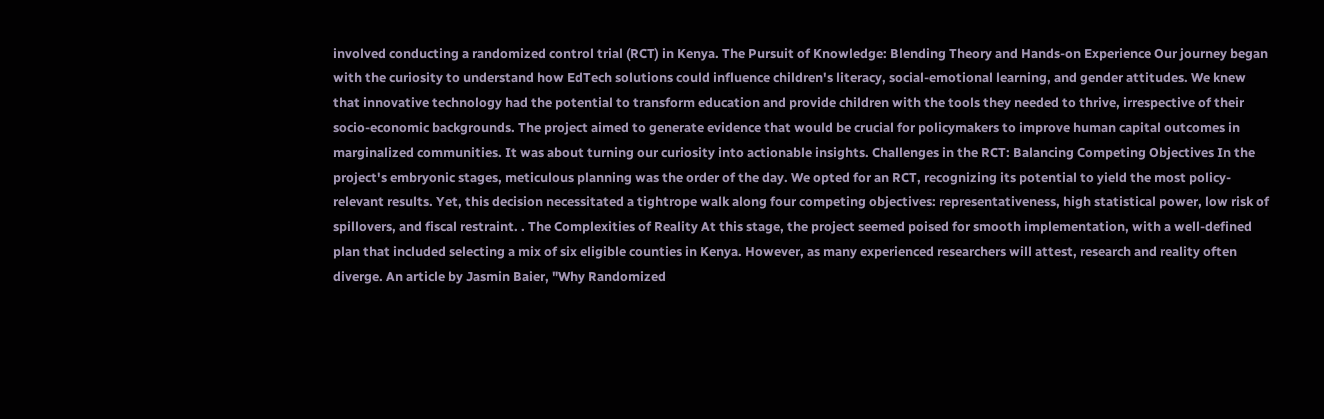involved conducting a randomized control trial (RCT) in Kenya. The Pursuit of Knowledge: Blending Theory and Hands-on Experience Our journey began with the curiosity to understand how EdTech solutions could influence children's literacy, social-emotional learning, and gender attitudes. We knew that innovative technology had the potential to transform education and provide children with the tools they needed to thrive, irrespective of their socio-economic backgrounds. The project aimed to generate evidence that would be crucial for policymakers to improve human capital outcomes in marginalized communities. It was about turning our curiosity into actionable insights. Challenges in the RCT: Balancing Competing Objectives In the project's embryonic stages, meticulous planning was the order of the day. We opted for an RCT, recognizing its potential to yield the most policy-relevant results. Yet, this decision necessitated a tightrope walk along four competing objectives: representativeness, high statistical power, low risk of spillovers, and fiscal restraint. . The Complexities of Reality At this stage, the project seemed poised for smooth implementation, with a well-defined plan that included selecting a mix of six eligible counties in Kenya. However, as many experienced researchers will attest, research and reality often diverge. An article by Jasmin Baier, "Why Randomized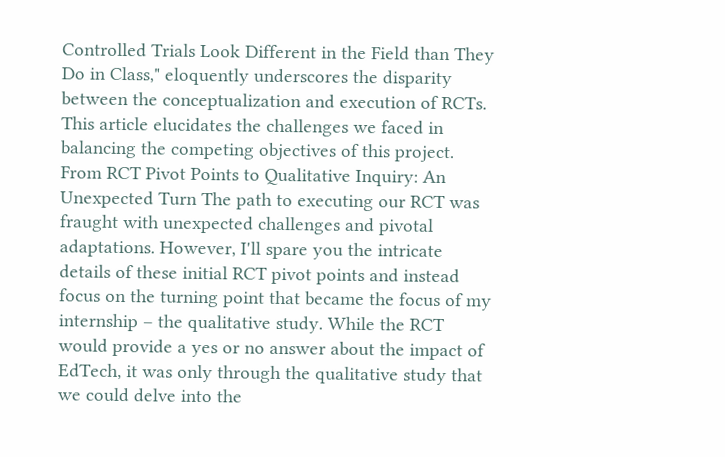Controlled Trials Look Different in the Field than They Do in Class," eloquently underscores the disparity between the conceptualization and execution of RCTs. This article elucidates the challenges we faced in balancing the competing objectives of this project. From RCT Pivot Points to Qualitative Inquiry: An Unexpected Turn The path to executing our RCT was fraught with unexpected challenges and pivotal adaptations. However, I'll spare you the intricate details of these initial RCT pivot points and instead focus on the turning point that became the focus of my internship – the qualitative study. While the RCT would provide a yes or no answer about the impact of EdTech, it was only through the qualitative study that we could delve into the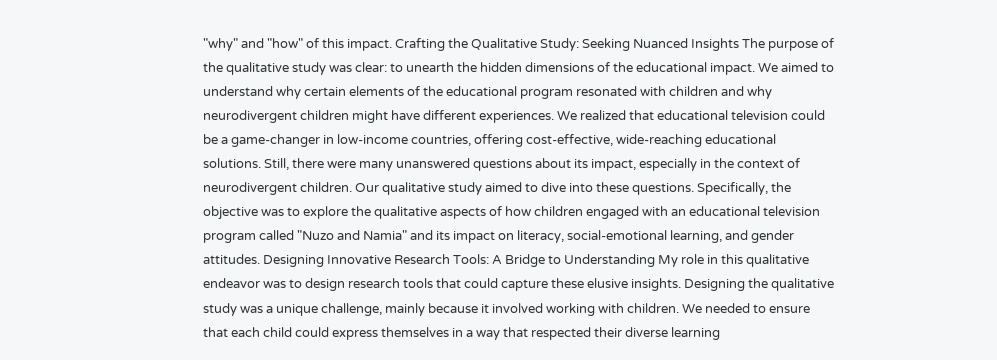"why" and "how" of this impact. Crafting the Qualitative Study: Seeking Nuanced Insights The purpose of the qualitative study was clear: to unearth the hidden dimensions of the educational impact. We aimed to understand why certain elements of the educational program resonated with children and why neurodivergent children might have different experiences. We realized that educational television could be a game-changer in low-income countries, offering cost-effective, wide-reaching educational solutions. Still, there were many unanswered questions about its impact, especially in the context of neurodivergent children. Our qualitative study aimed to dive into these questions. Specifically, the objective was to explore the qualitative aspects of how children engaged with an educational television program called "Nuzo and Namia" and its impact on literacy, social-emotional learning, and gender attitudes. Designing Innovative Research Tools: A Bridge to Understanding My role in this qualitative endeavor was to design research tools that could capture these elusive insights. Designing the qualitative study was a unique challenge, mainly because it involved working with children. We needed to ensure that each child could express themselves in a way that respected their diverse learning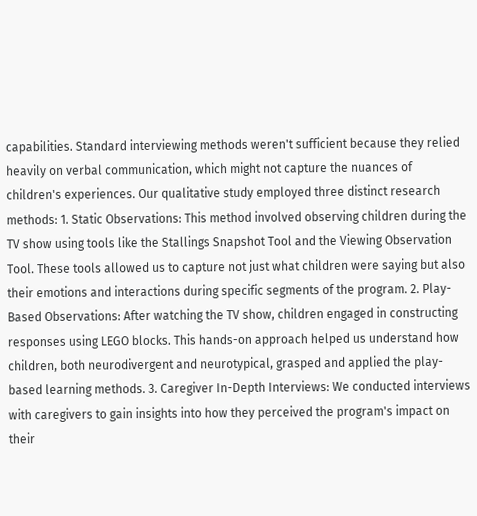capabilities. Standard interviewing methods weren't sufficient because they relied heavily on verbal communication, which might not capture the nuances of children's experiences. Our qualitative study employed three distinct research methods: 1. Static Observations: This method involved observing children during the TV show using tools like the Stallings Snapshot Tool and the Viewing Observation Tool. These tools allowed us to capture not just what children were saying but also their emotions and interactions during specific segments of the program. 2. Play-Based Observations: After watching the TV show, children engaged in constructing responses using LEGO blocks. This hands-on approach helped us understand how children, both neurodivergent and neurotypical, grasped and applied the play-based learning methods. 3. Caregiver In-Depth Interviews: We conducted interviews with caregivers to gain insights into how they perceived the program's impact on their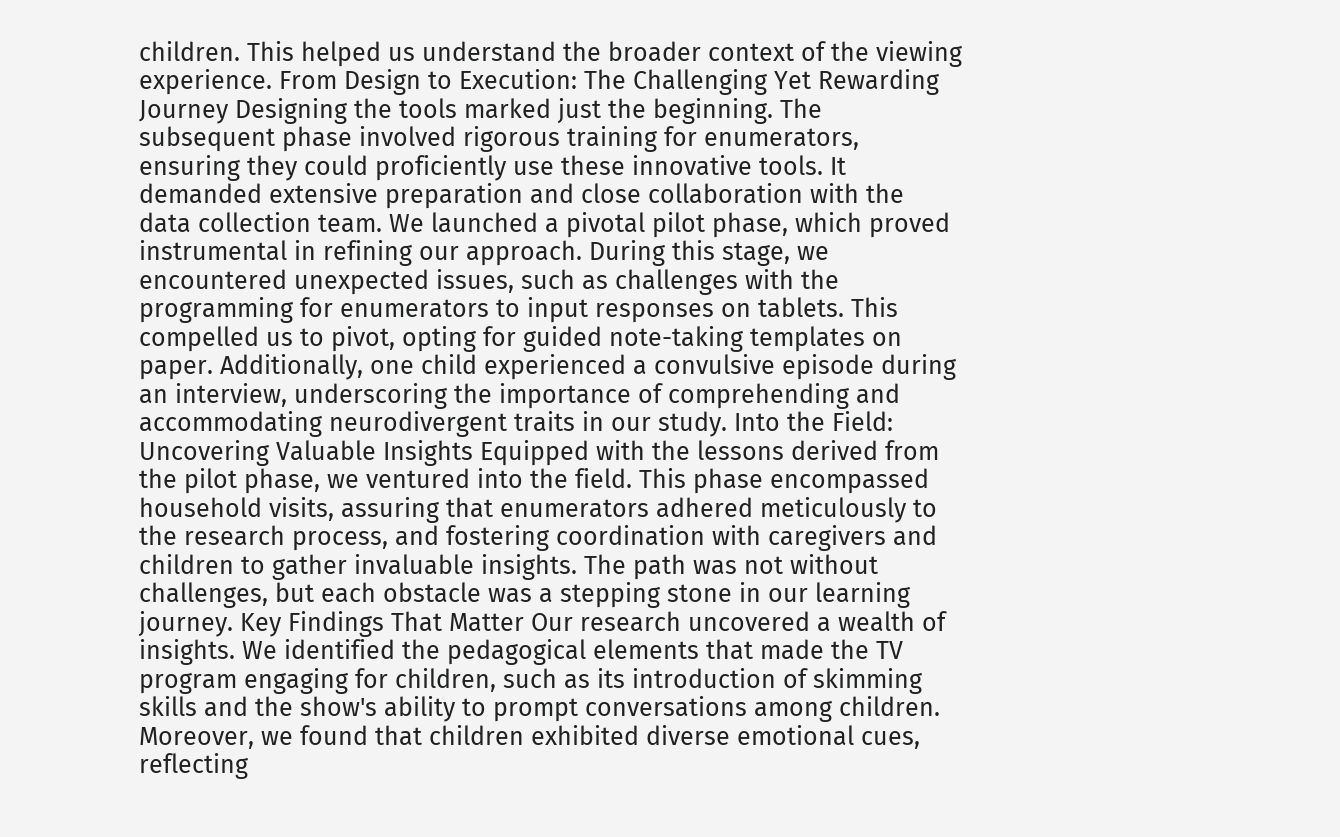children. This helped us understand the broader context of the viewing experience. From Design to Execution: The Challenging Yet Rewarding Journey Designing the tools marked just the beginning. The subsequent phase involved rigorous training for enumerators, ensuring they could proficiently use these innovative tools. It demanded extensive preparation and close collaboration with the data collection team. We launched a pivotal pilot phase, which proved instrumental in refining our approach. During this stage, we encountered unexpected issues, such as challenges with the programming for enumerators to input responses on tablets. This compelled us to pivot, opting for guided note-taking templates on paper. Additionally, one child experienced a convulsive episode during an interview, underscoring the importance of comprehending and accommodating neurodivergent traits in our study. Into the Field: Uncovering Valuable Insights Equipped with the lessons derived from the pilot phase, we ventured into the field. This phase encompassed household visits, assuring that enumerators adhered meticulously to the research process, and fostering coordination with caregivers and children to gather invaluable insights. The path was not without challenges, but each obstacle was a stepping stone in our learning journey. Key Findings That Matter Our research uncovered a wealth of insights. We identified the pedagogical elements that made the TV program engaging for children, such as its introduction of skimming skills and the show's ability to prompt conversations among children. Moreover, we found that children exhibited diverse emotional cues, reflecting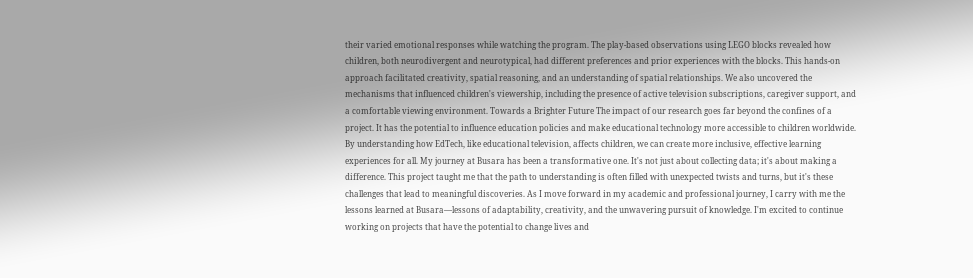their varied emotional responses while watching the program. The play-based observations using LEGO blocks revealed how children, both neurodivergent and neurotypical, had different preferences and prior experiences with the blocks. This hands-on approach facilitated creativity, spatial reasoning, and an understanding of spatial relationships. We also uncovered the mechanisms that influenced children's viewership, including the presence of active television subscriptions, caregiver support, and a comfortable viewing environment. Towards a Brighter Future The impact of our research goes far beyond the confines of a project. It has the potential to influence education policies and make educational technology more accessible to children worldwide. By understanding how EdTech, like educational television, affects children, we can create more inclusive, effective learning experiences for all. My journey at Busara has been a transformative one. It's not just about collecting data; it's about making a difference. This project taught me that the path to understanding is often filled with unexpected twists and turns, but it's these challenges that lead to meaningful discoveries. As I move forward in my academic and professional journey, I carry with me the lessons learned at Busara—lessons of adaptability, creativity, and the unwavering pursuit of knowledge. I'm excited to continue working on projects that have the potential to change lives and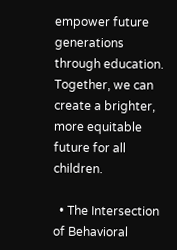empower future generations through education. Together, we can create a brighter, more equitable future for all children.

  • The Intersection of Behavioral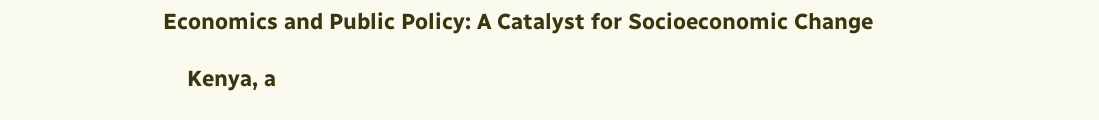Economics and Public Policy: A Catalyst for Socioeconomic Change

    Kenya, a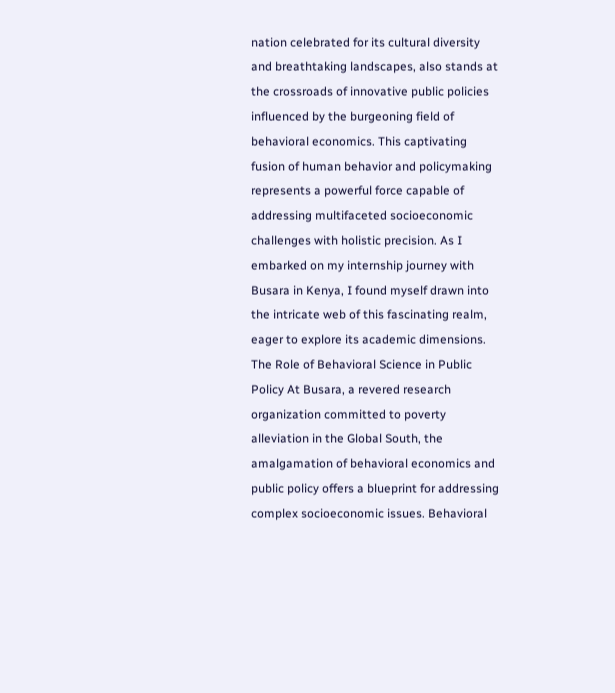nation celebrated for its cultural diversity and breathtaking landscapes, also stands at the crossroads of innovative public policies influenced by the burgeoning field of behavioral economics. This captivating fusion of human behavior and policymaking represents a powerful force capable of addressing multifaceted socioeconomic challenges with holistic precision. As I embarked on my internship journey with Busara in Kenya, I found myself drawn into the intricate web of this fascinating realm, eager to explore its academic dimensions. The Role of Behavioral Science in Public Policy At Busara, a revered research organization committed to poverty alleviation in the Global South, the amalgamation of behavioral economics and public policy offers a blueprint for addressing complex socioeconomic issues. Behavioral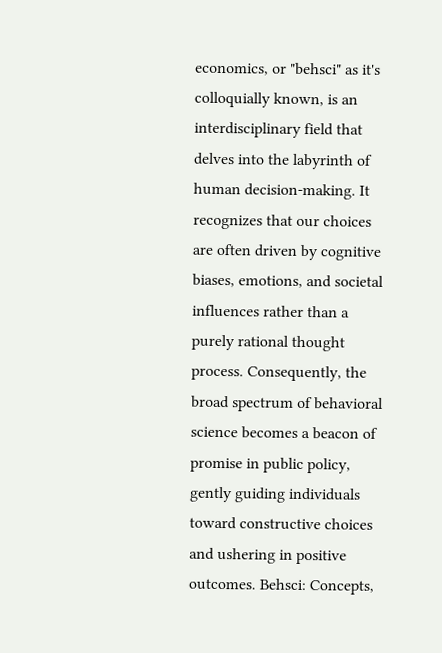economics, or "behsci" as it's colloquially known, is an interdisciplinary field that delves into the labyrinth of human decision-making. It recognizes that our choices are often driven by cognitive biases, emotions, and societal influences rather than a purely rational thought process. Consequently, the broad spectrum of behavioral science becomes a beacon of promise in public policy, gently guiding individuals toward constructive choices and ushering in positive outcomes. Behsci: Concepts,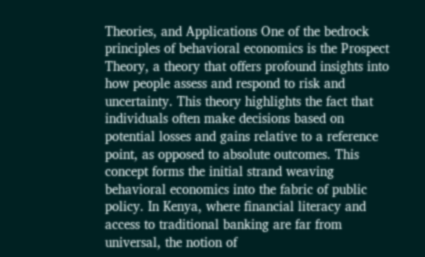Theories, and Applications One of the bedrock principles of behavioral economics is the Prospect Theory, a theory that offers profound insights into how people assess and respond to risk and uncertainty. This theory highlights the fact that individuals often make decisions based on potential losses and gains relative to a reference point, as opposed to absolute outcomes. This concept forms the initial strand weaving behavioral economics into the fabric of public policy. In Kenya, where financial literacy and access to traditional banking are far from universal, the notion of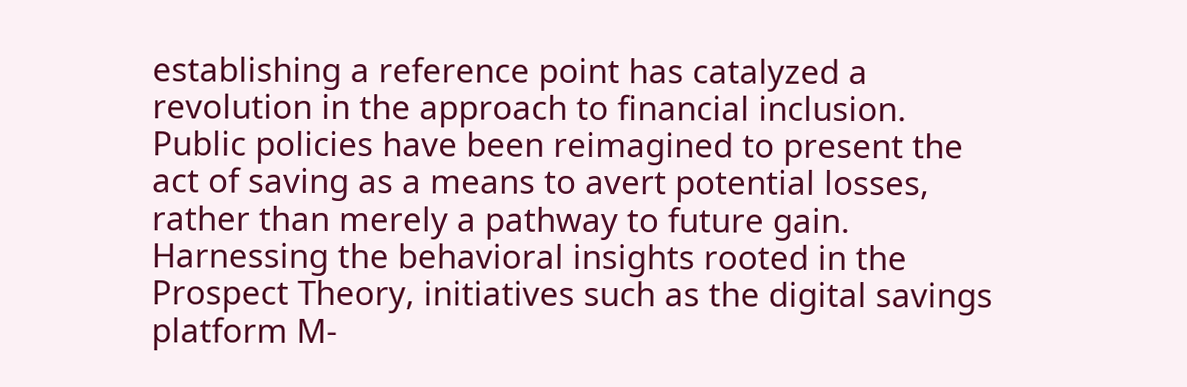establishing a reference point has catalyzed a revolution in the approach to financial inclusion. Public policies have been reimagined to present the act of saving as a means to avert potential losses, rather than merely a pathway to future gain. Harnessing the behavioral insights rooted in the Prospect Theory, initiatives such as the digital savings platform M-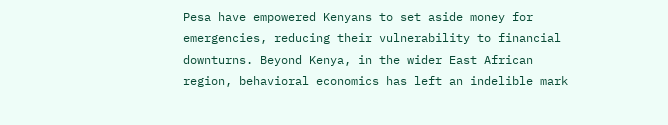Pesa have empowered Kenyans to set aside money for emergencies, reducing their vulnerability to financial downturns. Beyond Kenya, in the wider East African region, behavioral economics has left an indelible mark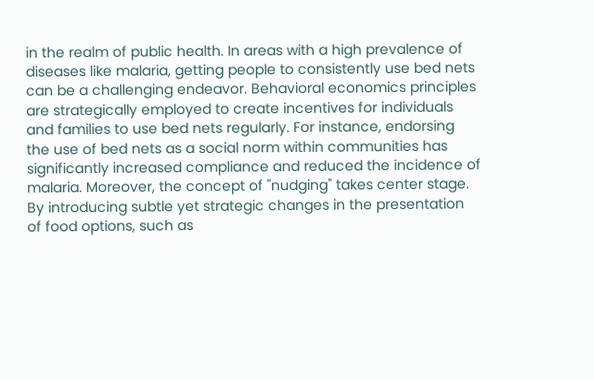in the realm of public health. In areas with a high prevalence of diseases like malaria, getting people to consistently use bed nets can be a challenging endeavor. Behavioral economics principles are strategically employed to create incentives for individuals and families to use bed nets regularly. For instance, endorsing the use of bed nets as a social norm within communities has significantly increased compliance and reduced the incidence of malaria. Moreover, the concept of "nudging" takes center stage. By introducing subtle yet strategic changes in the presentation of food options, such as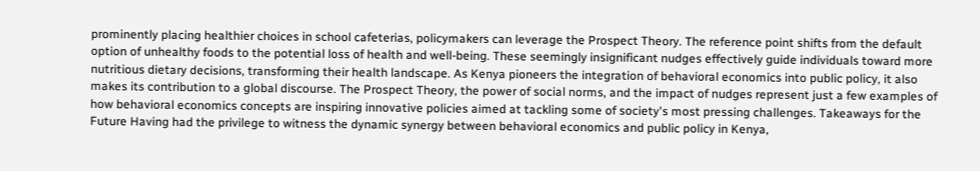prominently placing healthier choices in school cafeterias, policymakers can leverage the Prospect Theory. The reference point shifts from the default option of unhealthy foods to the potential loss of health and well-being. These seemingly insignificant nudges effectively guide individuals toward more nutritious dietary decisions, transforming their health landscape. As Kenya pioneers the integration of behavioral economics into public policy, it also makes its contribution to a global discourse. The Prospect Theory, the power of social norms, and the impact of nudges represent just a few examples of how behavioral economics concepts are inspiring innovative policies aimed at tackling some of society's most pressing challenges. Takeaways for the Future Having had the privilege to witness the dynamic synergy between behavioral economics and public policy in Kenya,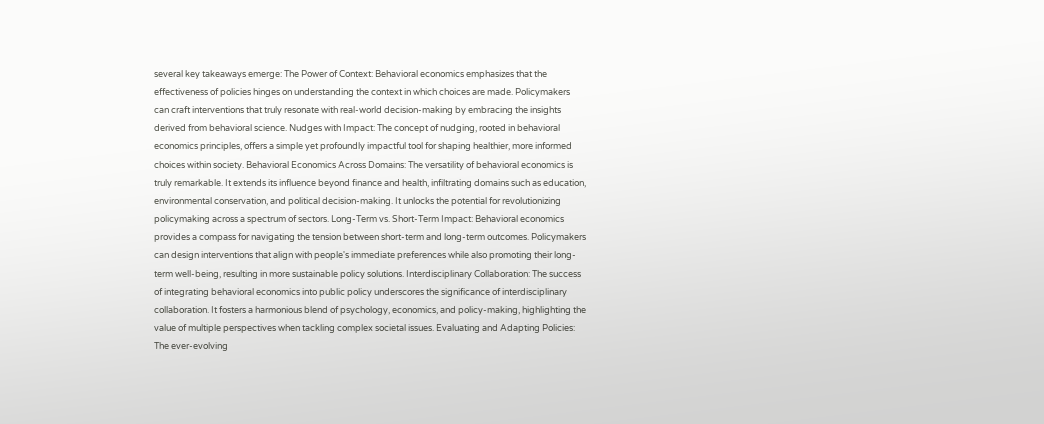several key takeaways emerge: The Power of Context: Behavioral economics emphasizes that the effectiveness of policies hinges on understanding the context in which choices are made. Policymakers can craft interventions that truly resonate with real-world decision-making by embracing the insights derived from behavioral science. Nudges with Impact: The concept of nudging, rooted in behavioral economics principles, offers a simple yet profoundly impactful tool for shaping healthier, more informed choices within society. Behavioral Economics Across Domains: The versatility of behavioral economics is truly remarkable. It extends its influence beyond finance and health, infiltrating domains such as education, environmental conservation, and political decision-making. It unlocks the potential for revolutionizing policymaking across a spectrum of sectors. Long-Term vs. Short-Term Impact: Behavioral economics provides a compass for navigating the tension between short-term and long-term outcomes. Policymakers can design interventions that align with people's immediate preferences while also promoting their long-term well-being, resulting in more sustainable policy solutions. Interdisciplinary Collaboration: The success of integrating behavioral economics into public policy underscores the significance of interdisciplinary collaboration. It fosters a harmonious blend of psychology, economics, and policy-making, highlighting the value of multiple perspectives when tackling complex societal issues. Evaluating and Adapting Policies: The ever-evolving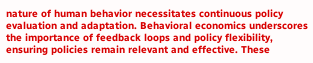nature of human behavior necessitates continuous policy evaluation and adaptation. Behavioral economics underscores the importance of feedback loops and policy flexibility, ensuring policies remain relevant and effective. These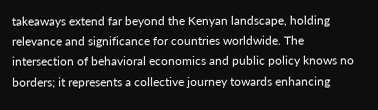takeaways extend far beyond the Kenyan landscape, holding relevance and significance for countries worldwide. The intersection of behavioral economics and public policy knows no borders; it represents a collective journey towards enhancing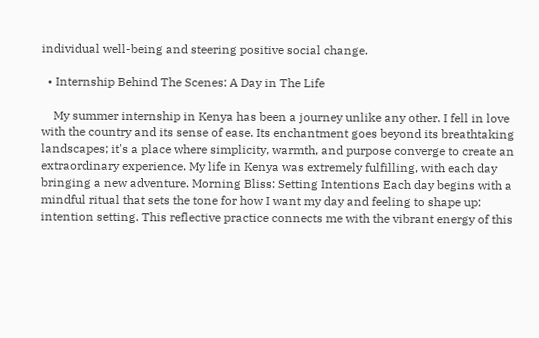individual well-being and steering positive social change.

  • Internship Behind The Scenes: A Day in The Life

    My summer internship in Kenya has been a journey unlike any other. I fell in love with the country and its sense of ease. Its enchantment goes beyond its breathtaking landscapes; it's a place where simplicity, warmth, and purpose converge to create an extraordinary experience. My life in Kenya was extremely fulfilling, with each day bringing a new adventure. Morning Bliss: Setting Intentions Each day begins with a mindful ritual that sets the tone for how I want my day and feeling to shape up: intention setting. This reflective practice connects me with the vibrant energy of this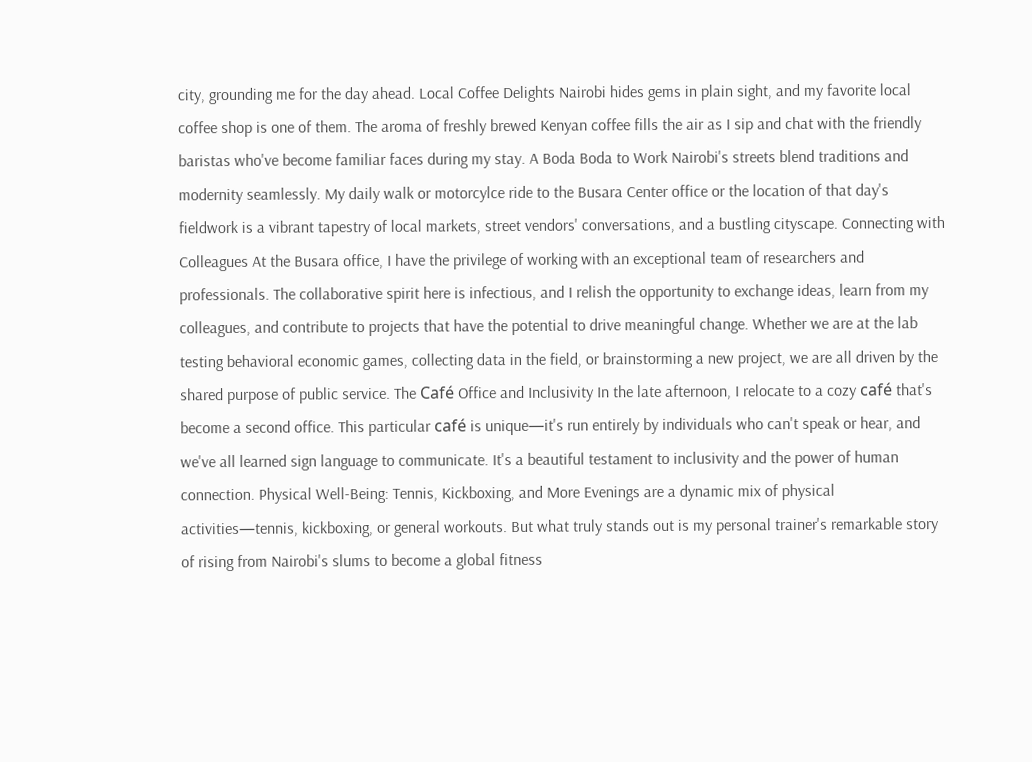city, grounding me for the day ahead. Local Coffee Delights Nairobi hides gems in plain sight, and my favorite local coffee shop is one of them. The aroma of freshly brewed Kenyan coffee fills the air as I sip and chat with the friendly baristas who've become familiar faces during my stay. A Boda Boda to Work Nairobi's streets blend traditions and modernity seamlessly. My daily walk or motorcylce ride to the Busara Center office or the location of that day's fieldwork is a vibrant tapestry of local markets, street vendors' conversations, and a bustling cityscape. Connecting with Colleagues At the Busara office, I have the privilege of working with an exceptional team of researchers and professionals. The collaborative spirit here is infectious, and I relish the opportunity to exchange ideas, learn from my colleagues, and contribute to projects that have the potential to drive meaningful change. Whether we are at the lab testing behavioral economic games, collecting data in the field, or brainstorming a new project, we are all driven by the shared purpose of public service. The Café Office and Inclusivity In the late afternoon, I relocate to a cozy café that's become a second office. This particular café is unique—it's run entirely by individuals who can't speak or hear, and we've all learned sign language to communicate. It's a beautiful testament to inclusivity and the power of human connection. Physical Well-Being: Tennis, Kickboxing, and More Evenings are a dynamic mix of physical activities—tennis, kickboxing, or general workouts. But what truly stands out is my personal trainer's remarkable story of rising from Nairobi's slums to become a global fitness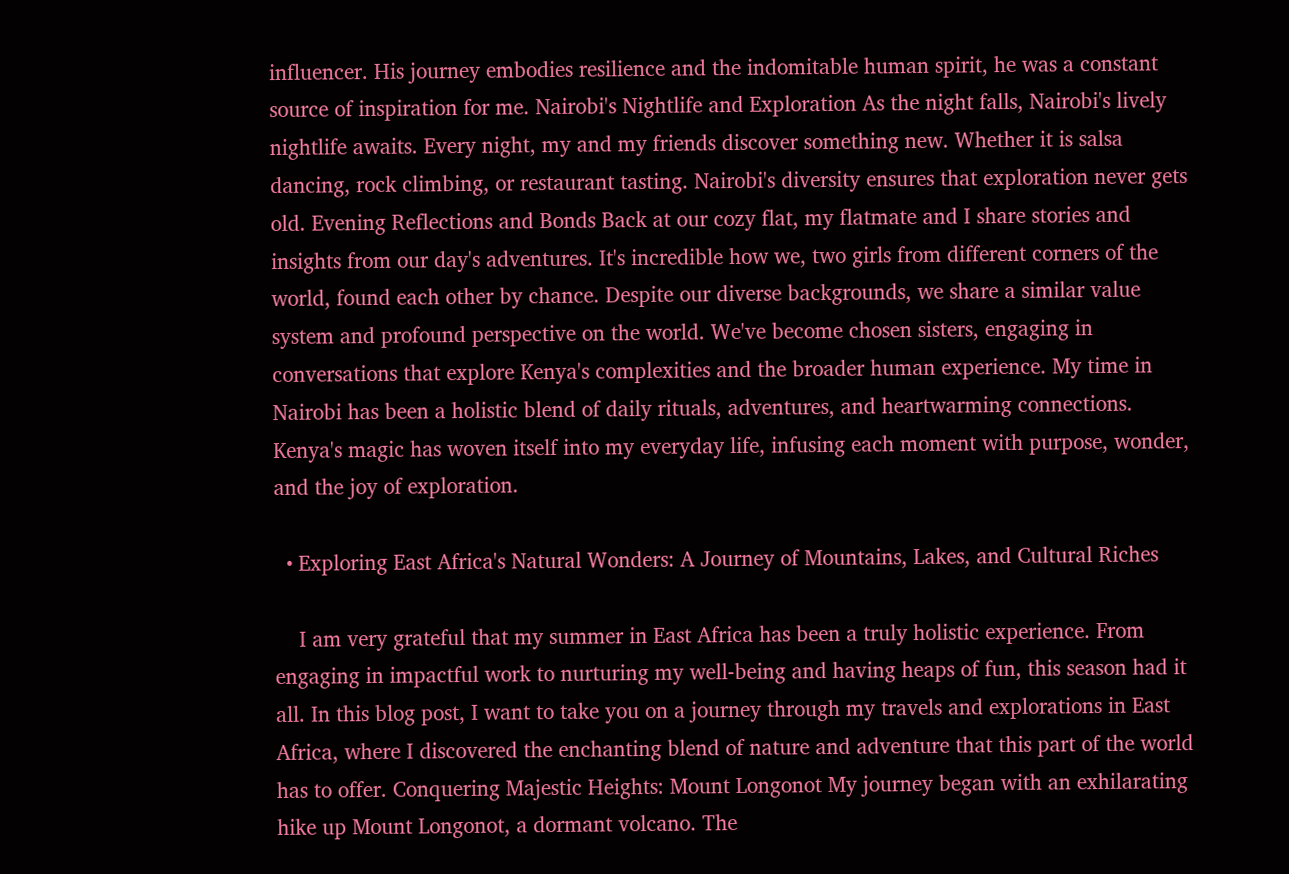influencer. His journey embodies resilience and the indomitable human spirit, he was a constant source of inspiration for me. Nairobi's Nightlife and Exploration As the night falls, Nairobi's lively nightlife awaits. Every night, my and my friends discover something new. Whether it is salsa dancing, rock climbing, or restaurant tasting. Nairobi's diversity ensures that exploration never gets old. Evening Reflections and Bonds Back at our cozy flat, my flatmate and I share stories and insights from our day's adventures. It's incredible how we, two girls from different corners of the world, found each other by chance. Despite our diverse backgrounds, we share a similar value system and profound perspective on the world. We've become chosen sisters, engaging in conversations that explore Kenya's complexities and the broader human experience. My time in Nairobi has been a holistic blend of daily rituals, adventures, and heartwarming connections. Kenya's magic has woven itself into my everyday life, infusing each moment with purpose, wonder, and the joy of exploration.

  • Exploring East Africa's Natural Wonders: A Journey of Mountains, Lakes, and Cultural Riches

    I am very grateful that my summer in East Africa has been a truly holistic experience. From engaging in impactful work to nurturing my well-being and having heaps of fun, this season had it all. In this blog post, I want to take you on a journey through my travels and explorations in East Africa, where I discovered the enchanting blend of nature and adventure that this part of the world has to offer. Conquering Majestic Heights: Mount Longonot My journey began with an exhilarating hike up Mount Longonot, a dormant volcano. The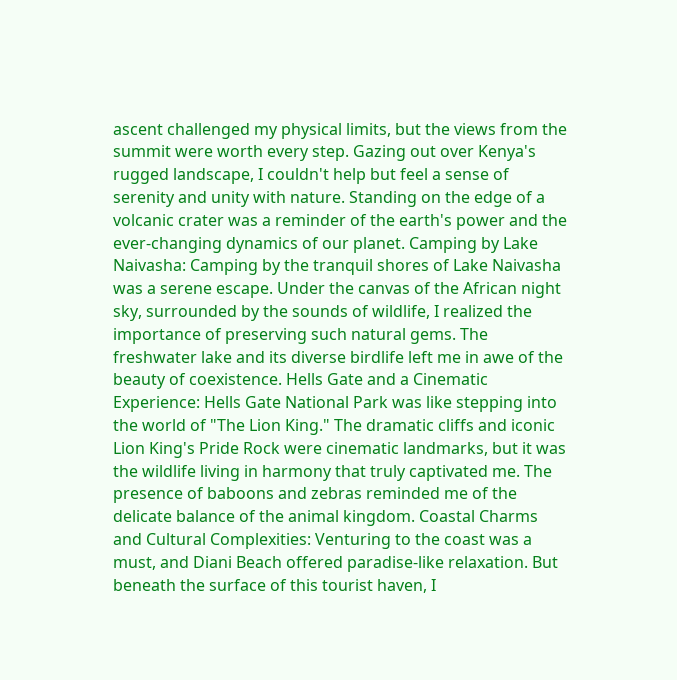ascent challenged my physical limits, but the views from the summit were worth every step. Gazing out over Kenya's rugged landscape, I couldn't help but feel a sense of serenity and unity with nature. Standing on the edge of a volcanic crater was a reminder of the earth's power and the ever-changing dynamics of our planet. Camping by Lake Naivasha: Camping by the tranquil shores of Lake Naivasha was a serene escape. Under the canvas of the African night sky, surrounded by the sounds of wildlife, I realized the importance of preserving such natural gems. The freshwater lake and its diverse birdlife left me in awe of the beauty of coexistence. Hells Gate and a Cinematic Experience: Hells Gate National Park was like stepping into the world of "The Lion King." The dramatic cliffs and iconic Lion King's Pride Rock were cinematic landmarks, but it was the wildlife living in harmony that truly captivated me. The presence of baboons and zebras reminded me of the delicate balance of the animal kingdom. Coastal Charms and Cultural Complexities: Venturing to the coast was a must, and Diani Beach offered paradise-like relaxation. But beneath the surface of this tourist haven, I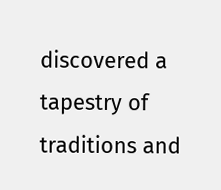discovered a tapestry of traditions and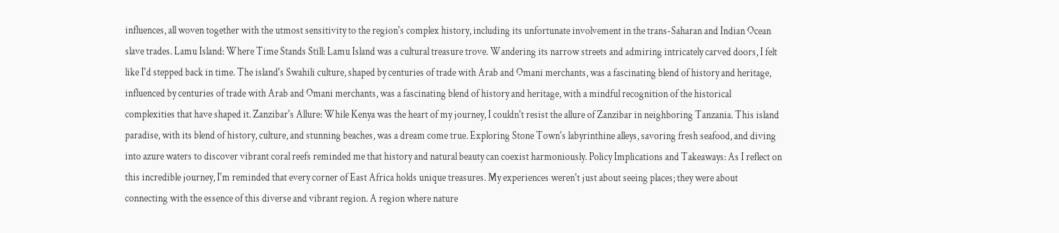influences, all woven together with the utmost sensitivity to the region's complex history, including its unfortunate involvement in the trans-Saharan and Indian Ocean slave trades. Lamu Island: Where Time Stands Still: Lamu Island was a cultural treasure trove. Wandering its narrow streets and admiring intricately carved doors, I felt like I'd stepped back in time. The island's Swahili culture, shaped by centuries of trade with Arab and Omani merchants, was a fascinating blend of history and heritage, influenced by centuries of trade with Arab and Omani merchants, was a fascinating blend of history and heritage, with a mindful recognition of the historical complexities that have shaped it. Zanzibar's Allure: While Kenya was the heart of my journey, I couldn't resist the allure of Zanzibar in neighboring Tanzania. This island paradise, with its blend of history, culture, and stunning beaches, was a dream come true. Exploring Stone Town's labyrinthine alleys, savoring fresh seafood, and diving into azure waters to discover vibrant coral reefs reminded me that history and natural beauty can coexist harmoniously. Policy Implications and Takeaways: As I reflect on this incredible journey, I'm reminded that every corner of East Africa holds unique treasures. My experiences weren't just about seeing places; they were about connecting with the essence of this diverse and vibrant region. A region where nature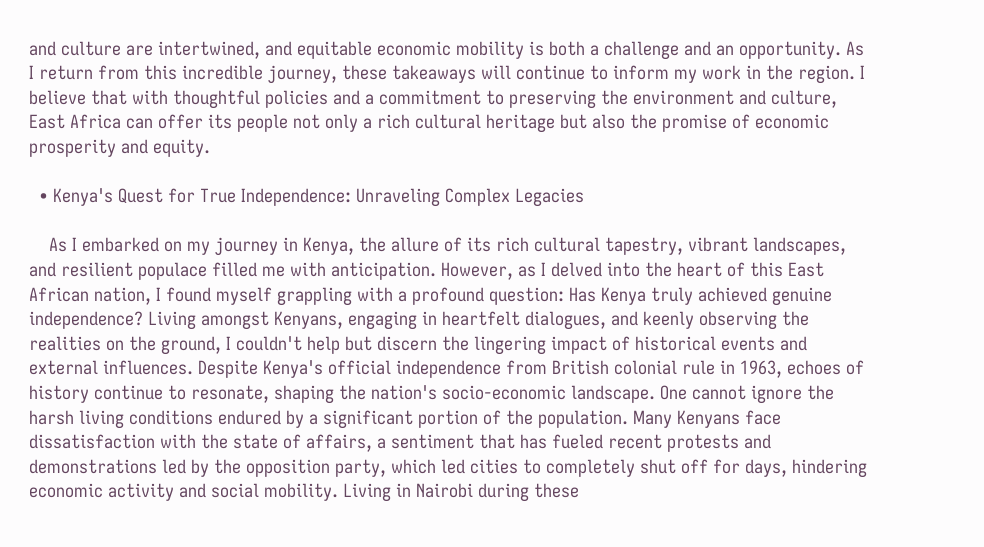and culture are intertwined, and equitable economic mobility is both a challenge and an opportunity. As I return from this incredible journey, these takeaways will continue to inform my work in the region. I believe that with thoughtful policies and a commitment to preserving the environment and culture, East Africa can offer its people not only a rich cultural heritage but also the promise of economic prosperity and equity.

  • Kenya's Quest for True Independence: Unraveling Complex Legacies

    As I embarked on my journey in Kenya, the allure of its rich cultural tapestry, vibrant landscapes, and resilient populace filled me with anticipation. However, as I delved into the heart of this East African nation, I found myself grappling with a profound question: Has Kenya truly achieved genuine independence? Living amongst Kenyans, engaging in heartfelt dialogues, and keenly observing the realities on the ground, I couldn't help but discern the lingering impact of historical events and external influences. Despite Kenya's official independence from British colonial rule in 1963, echoes of history continue to resonate, shaping the nation's socio-economic landscape. One cannot ignore the harsh living conditions endured by a significant portion of the population. Many Kenyans face dissatisfaction with the state of affairs, a sentiment that has fueled recent protests and demonstrations led by the opposition party, which led cities to completely shut off for days, hindering economic activity and social mobility. Living in Nairobi during these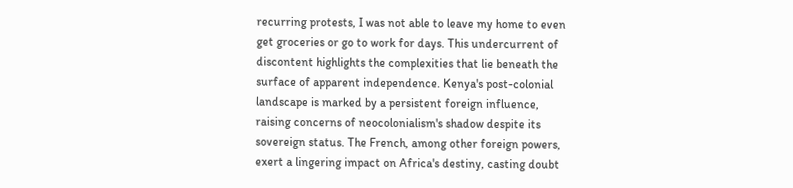recurring protests, I was not able to leave my home to even get groceries or go to work for days. This undercurrent of discontent highlights the complexities that lie beneath the surface of apparent independence. Kenya's post-colonial landscape is marked by a persistent foreign influence, raising concerns of neocolonialism's shadow despite its sovereign status. The French, among other foreign powers, exert a lingering impact on Africa's destiny, casting doubt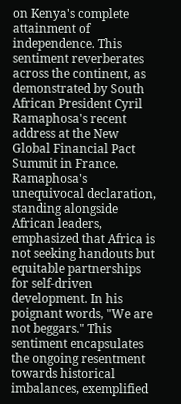on Kenya's complete attainment of independence. This sentiment reverberates across the continent, as demonstrated by South African President Cyril Ramaphosa's recent address at the New Global Financial Pact Summit in France. Ramaphosa's unequivocal declaration, standing alongside African leaders, emphasized that Africa is not seeking handouts but equitable partnerships for self-driven development. In his poignant words, "We are not beggars." This sentiment encapsulates the ongoing resentment towards historical imbalances, exemplified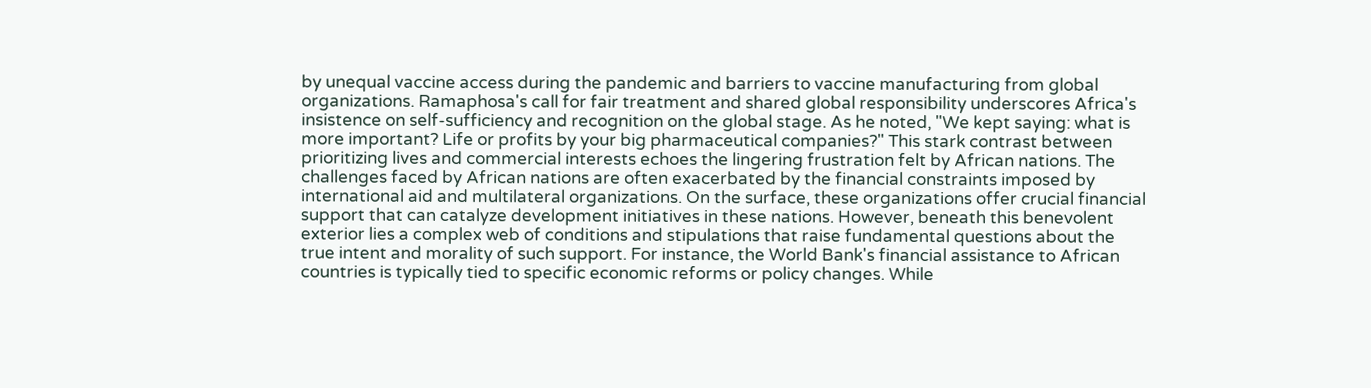by unequal vaccine access during the pandemic and barriers to vaccine manufacturing from global organizations. Ramaphosa's call for fair treatment and shared global responsibility underscores Africa's insistence on self-sufficiency and recognition on the global stage. As he noted, "We kept saying: what is more important? Life or profits by your big pharmaceutical companies?" This stark contrast between prioritizing lives and commercial interests echoes the lingering frustration felt by African nations. The challenges faced by African nations are often exacerbated by the financial constraints imposed by international aid and multilateral organizations. On the surface, these organizations offer crucial financial support that can catalyze development initiatives in these nations. However, beneath this benevolent exterior lies a complex web of conditions and stipulations that raise fundamental questions about the true intent and morality of such support. For instance, the World Bank's financial assistance to African countries is typically tied to specific economic reforms or policy changes. While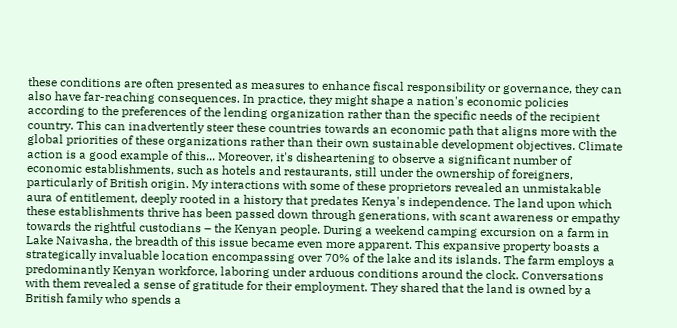these conditions are often presented as measures to enhance fiscal responsibility or governance, they can also have far-reaching consequences. In practice, they might shape a nation's economic policies according to the preferences of the lending organization rather than the specific needs of the recipient country. This can inadvertently steer these countries towards an economic path that aligns more with the global priorities of these organizations rather than their own sustainable development objectives. Climate action is a good example of this... Moreover, it's disheartening to observe a significant number of economic establishments, such as hotels and restaurants, still under the ownership of foreigners, particularly of British origin. My interactions with some of these proprietors revealed an unmistakable aura of entitlement, deeply rooted in a history that predates Kenya's independence. The land upon which these establishments thrive has been passed down through generations, with scant awareness or empathy towards the rightful custodians – the Kenyan people. During a weekend camping excursion on a farm in Lake Naivasha, the breadth of this issue became even more apparent. This expansive property boasts a strategically invaluable location encompassing over 70% of the lake and its islands. The farm employs a predominantly Kenyan workforce, laboring under arduous conditions around the clock. Conversations with them revealed a sense of gratitude for their employment. They shared that the land is owned by a British family who spends a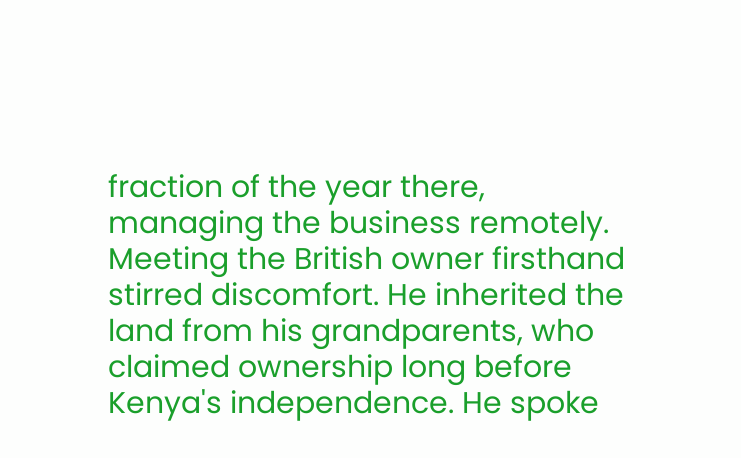fraction of the year there, managing the business remotely. Meeting the British owner firsthand stirred discomfort. He inherited the land from his grandparents, who claimed ownership long before Kenya's independence. He spoke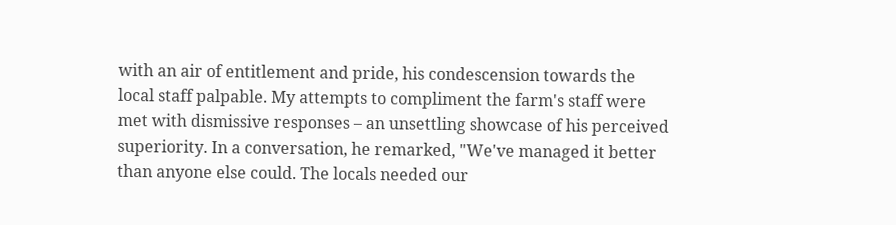with an air of entitlement and pride, his condescension towards the local staff palpable. My attempts to compliment the farm's staff were met with dismissive responses – an unsettling showcase of his perceived superiority. In a conversation, he remarked, "We've managed it better than anyone else could. The locals needed our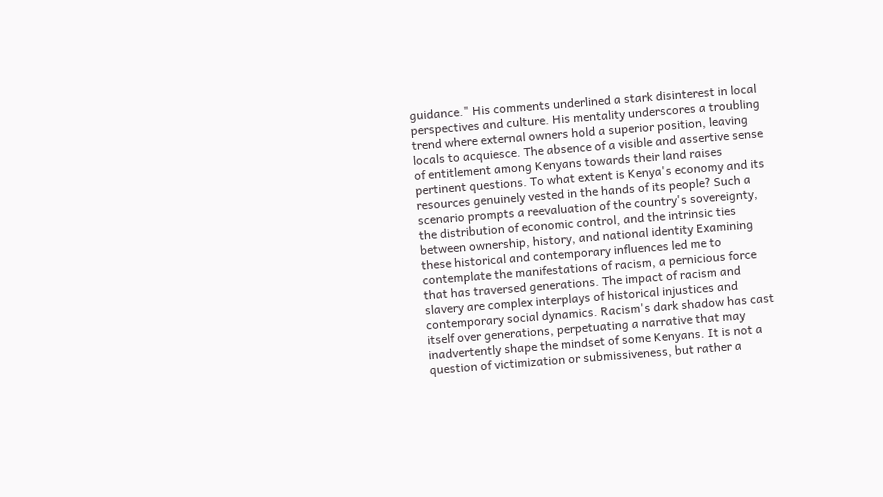guidance." His comments underlined a stark disinterest in local perspectives and culture. His mentality underscores a troubling trend where external owners hold a superior position, leaving locals to acquiesce. The absence of a visible and assertive sense of entitlement among Kenyans towards their land raises pertinent questions. To what extent is Kenya's economy and its resources genuinely vested in the hands of its people? Such a scenario prompts a reevaluation of the country's sovereignty, the distribution of economic control, and the intrinsic ties between ownership, history, and national identity Examining these historical and contemporary influences led me to contemplate the manifestations of racism, a pernicious force that has traversed generations. The impact of racism and slavery are complex interplays of historical injustices and contemporary social dynamics. Racism's dark shadow has cast itself over generations, perpetuating a narrative that may inadvertently shape the mindset of some Kenyans. It is not a question of victimization or submissiveness, but rather a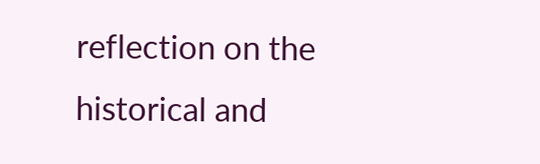reflection on the historical and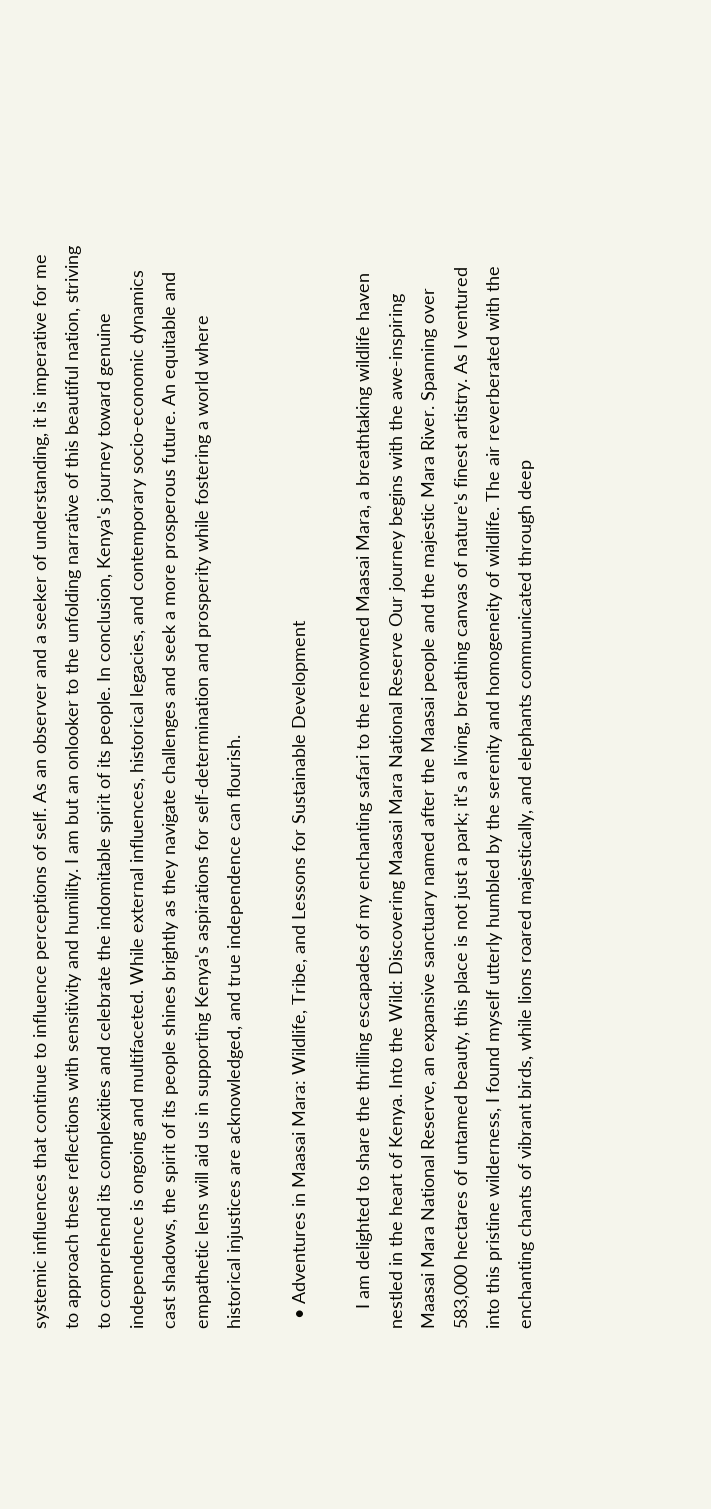systemic influences that continue to influence perceptions of self. As an observer and a seeker of understanding, it is imperative for me to approach these reflections with sensitivity and humility. I am but an onlooker to the unfolding narrative of this beautiful nation, striving to comprehend its complexities and celebrate the indomitable spirit of its people. In conclusion, Kenya's journey toward genuine independence is ongoing and multifaceted. While external influences, historical legacies, and contemporary socio-economic dynamics cast shadows, the spirit of its people shines brightly as they navigate challenges and seek a more prosperous future. An equitable and empathetic lens will aid us in supporting Kenya's aspirations for self-determination and prosperity while fostering a world where historical injustices are acknowledged, and true independence can flourish.

  • Adventures in Maasai Mara: Wildlife, Tribe, and Lessons for Sustainable Development

    I am delighted to share the thrilling escapades of my enchanting safari to the renowned Maasai Mara, a breathtaking wildlife haven nestled in the heart of Kenya. Into the Wild: Discovering Maasai Mara National Reserve Our journey begins with the awe-inspiring Maasai Mara National Reserve, an expansive sanctuary named after the Maasai people and the majestic Mara River. Spanning over 583,000 hectares of untamed beauty, this place is not just a park; it's a living, breathing canvas of nature's finest artistry. As I ventured into this pristine wilderness, I found myself utterly humbled by the serenity and homogeneity of wildlife. The air reverberated with the enchanting chants of vibrant birds, while lions roared majestically, and elephants communicated through deep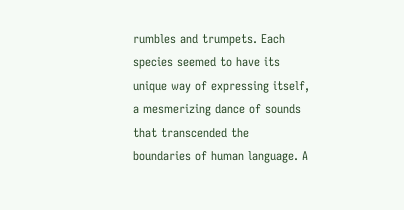rumbles and trumpets. Each species seemed to have its unique way of expressing itself, a mesmerizing dance of sounds that transcended the boundaries of human language. A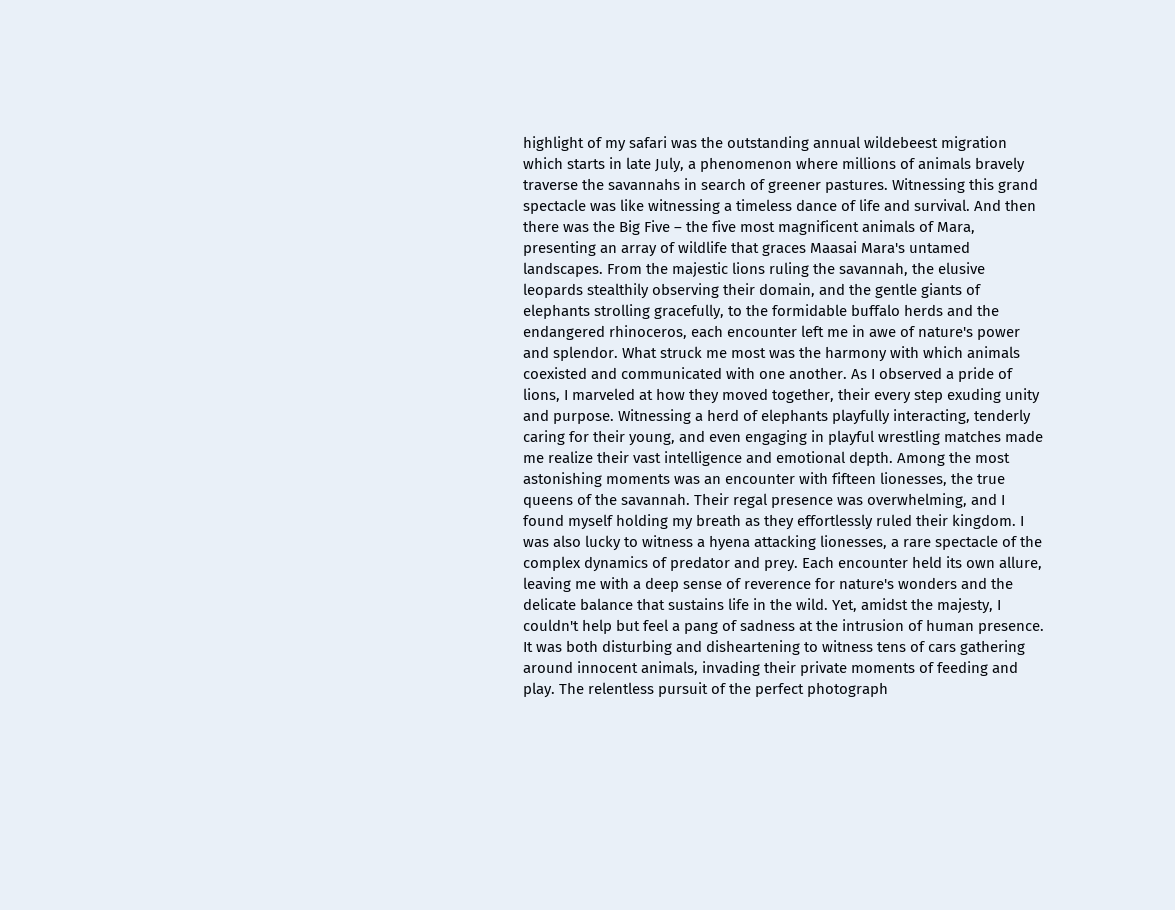highlight of my safari was the outstanding annual wildebeest migration which starts in late July, a phenomenon where millions of animals bravely traverse the savannahs in search of greener pastures. Witnessing this grand spectacle was like witnessing a timeless dance of life and survival. And then there was the Big Five – the five most magnificent animals of Mara, presenting an array of wildlife that graces Maasai Mara's untamed landscapes. From the majestic lions ruling the savannah, the elusive leopards stealthily observing their domain, and the gentle giants of elephants strolling gracefully, to the formidable buffalo herds and the endangered rhinoceros, each encounter left me in awe of nature's power and splendor. What struck me most was the harmony with which animals coexisted and communicated with one another. As I observed a pride of lions, I marveled at how they moved together, their every step exuding unity and purpose. Witnessing a herd of elephants playfully interacting, tenderly caring for their young, and even engaging in playful wrestling matches made me realize their vast intelligence and emotional depth. Among the most astonishing moments was an encounter with fifteen lionesses, the true queens of the savannah. Their regal presence was overwhelming, and I found myself holding my breath as they effortlessly ruled their kingdom. I was also lucky to witness a hyena attacking lionesses, a rare spectacle of the complex dynamics of predator and prey. Each encounter held its own allure, leaving me with a deep sense of reverence for nature's wonders and the delicate balance that sustains life in the wild. Yet, amidst the majesty, I couldn't help but feel a pang of sadness at the intrusion of human presence. It was both disturbing and disheartening to witness tens of cars gathering around innocent animals, invading their private moments of feeding and play. The relentless pursuit of the perfect photograph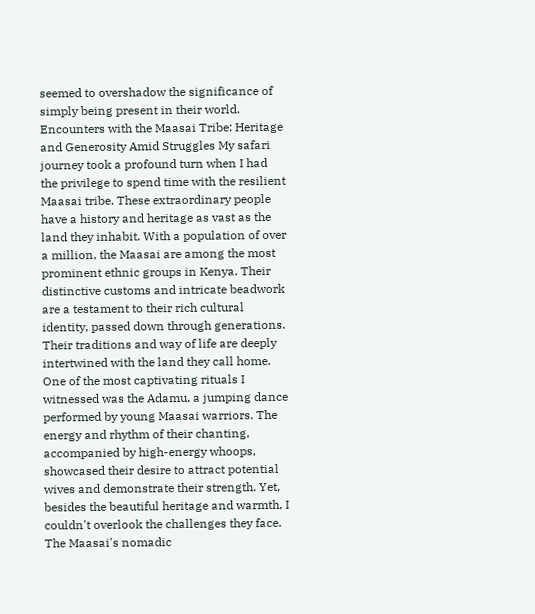seemed to overshadow the significance of simply being present in their world. Encounters with the Maasai Tribe: Heritage and Generosity Amid Struggles My safari journey took a profound turn when I had the privilege to spend time with the resilient Maasai tribe. These extraordinary people have a history and heritage as vast as the land they inhabit. With a population of over a million, the Maasai are among the most prominent ethnic groups in Kenya. Their distinctive customs and intricate beadwork are a testament to their rich cultural identity, passed down through generations. Their traditions and way of life are deeply intertwined with the land they call home. One of the most captivating rituals I witnessed was the Adamu, a jumping dance performed by young Maasai warriors. The energy and rhythm of their chanting, accompanied by high-energy whoops, showcased their desire to attract potential wives and demonstrate their strength. Yet, besides the beautiful heritage and warmth, I couldn't overlook the challenges they face. The Maasai's nomadic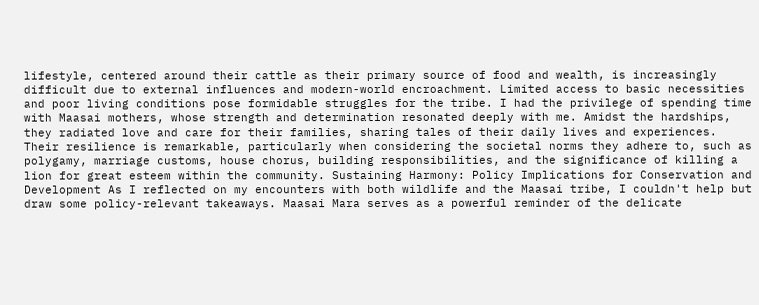lifestyle, centered around their cattle as their primary source of food and wealth, is increasingly difficult due to external influences and modern-world encroachment. Limited access to basic necessities and poor living conditions pose formidable struggles for the tribe. I had the privilege of spending time with Maasai mothers, whose strength and determination resonated deeply with me. Amidst the hardships, they radiated love and care for their families, sharing tales of their daily lives and experiences. Their resilience is remarkable, particularly when considering the societal norms they adhere to, such as polygamy, marriage customs, house chorus, building responsibilities, and the significance of killing a lion for great esteem within the community. Sustaining Harmony: Policy Implications for Conservation and Development As I reflected on my encounters with both wildlife and the Maasai tribe, I couldn't help but draw some policy-relevant takeaways. Maasai Mara serves as a powerful reminder of the delicate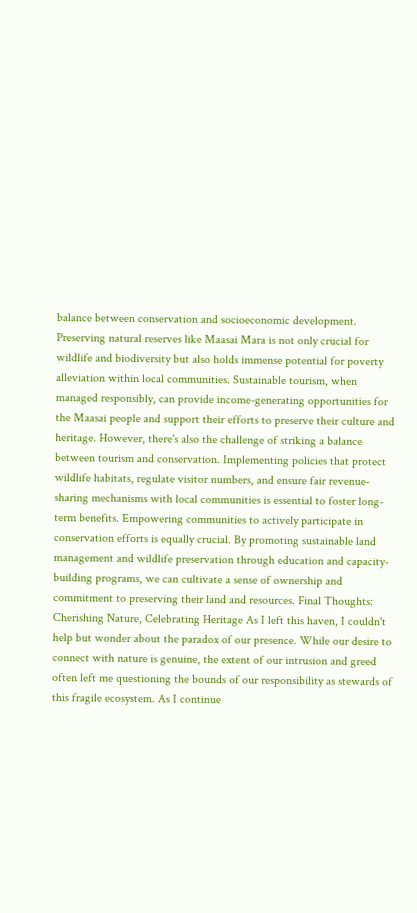balance between conservation and socioeconomic development. Preserving natural reserves like Maasai Mara is not only crucial for wildlife and biodiversity but also holds immense potential for poverty alleviation within local communities. Sustainable tourism, when managed responsibly, can provide income-generating opportunities for the Maasai people and support their efforts to preserve their culture and heritage. However, there's also the challenge of striking a balance between tourism and conservation. Implementing policies that protect wildlife habitats, regulate visitor numbers, and ensure fair revenue-sharing mechanisms with local communities is essential to foster long-term benefits. Empowering communities to actively participate in conservation efforts is equally crucial. By promoting sustainable land management and wildlife preservation through education and capacity-building programs, we can cultivate a sense of ownership and commitment to preserving their land and resources. Final Thoughts: Cherishing Nature, Celebrating Heritage As I left this haven, I couldn't help but wonder about the paradox of our presence. While our desire to connect with nature is genuine, the extent of our intrusion and greed often left me questioning the bounds of our responsibility as stewards of this fragile ecosystem. As I continue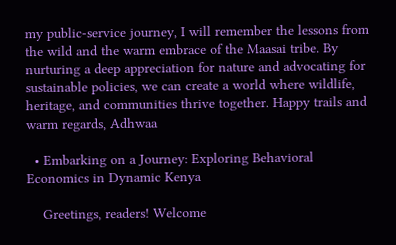my public-service journey, I will remember the lessons from the wild and the warm embrace of the Maasai tribe. By nurturing a deep appreciation for nature and advocating for sustainable policies, we can create a world where wildlife, heritage, and communities thrive together. Happy trails and warm regards, Adhwaa

  • Embarking on a Journey: Exploring Behavioral Economics in Dynamic Kenya

    Greetings, readers! Welcome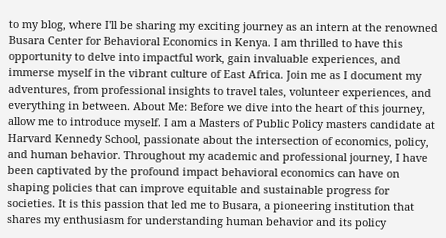to my blog, where I'll be sharing my exciting journey as an intern at the renowned Busara Center for Behavioral Economics in Kenya. I am thrilled to have this opportunity to delve into impactful work, gain invaluable experiences, and immerse myself in the vibrant culture of East Africa. Join me as I document my adventures, from professional insights to travel tales, volunteer experiences, and everything in between. About Me: Before we dive into the heart of this journey, allow me to introduce myself. I am a Masters of Public Policy masters candidate at Harvard Kennedy School, passionate about the intersection of economics, policy, and human behavior. Throughout my academic and professional journey, I have been captivated by the profound impact behavioral economics can have on shaping policies that can improve equitable and sustainable progress for societies. It is this passion that led me to Busara, a pioneering institution that shares my enthusiasm for understanding human behavior and its policy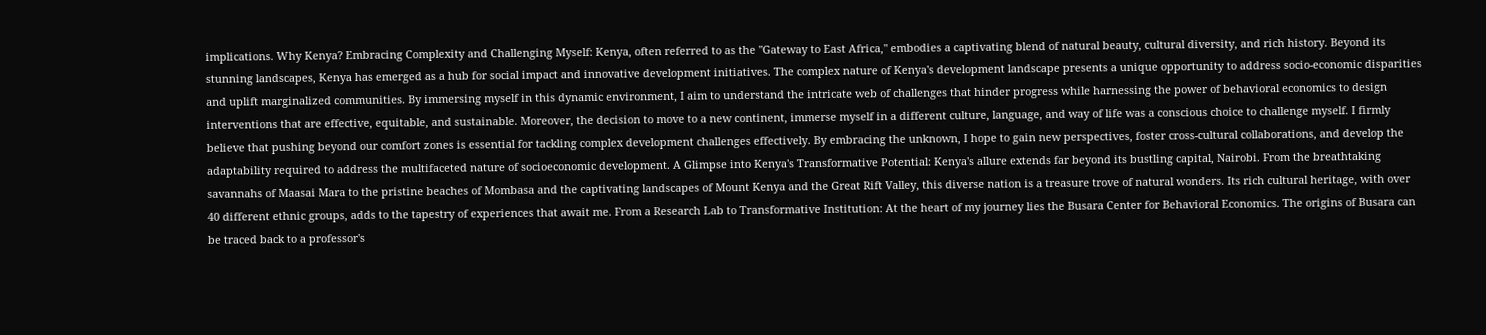implications. Why Kenya? Embracing Complexity and Challenging Myself: Kenya, often referred to as the "Gateway to East Africa," embodies a captivating blend of natural beauty, cultural diversity, and rich history. Beyond its stunning landscapes, Kenya has emerged as a hub for social impact and innovative development initiatives. The complex nature of Kenya's development landscape presents a unique opportunity to address socio-economic disparities and uplift marginalized communities. By immersing myself in this dynamic environment, I aim to understand the intricate web of challenges that hinder progress while harnessing the power of behavioral economics to design interventions that are effective, equitable, and sustainable. Moreover, the decision to move to a new continent, immerse myself in a different culture, language, and way of life was a conscious choice to challenge myself. I firmly believe that pushing beyond our comfort zones is essential for tackling complex development challenges effectively. By embracing the unknown, I hope to gain new perspectives, foster cross-cultural collaborations, and develop the adaptability required to address the multifaceted nature of socioeconomic development. A Glimpse into Kenya's Transformative Potential: Kenya's allure extends far beyond its bustling capital, Nairobi. From the breathtaking savannahs of Maasai Mara to the pristine beaches of Mombasa and the captivating landscapes of Mount Kenya and the Great Rift Valley, this diverse nation is a treasure trove of natural wonders. Its rich cultural heritage, with over 40 different ethnic groups, adds to the tapestry of experiences that await me. From a Research Lab to Transformative Institution: At the heart of my journey lies the Busara Center for Behavioral Economics. The origins of Busara can be traced back to a professor's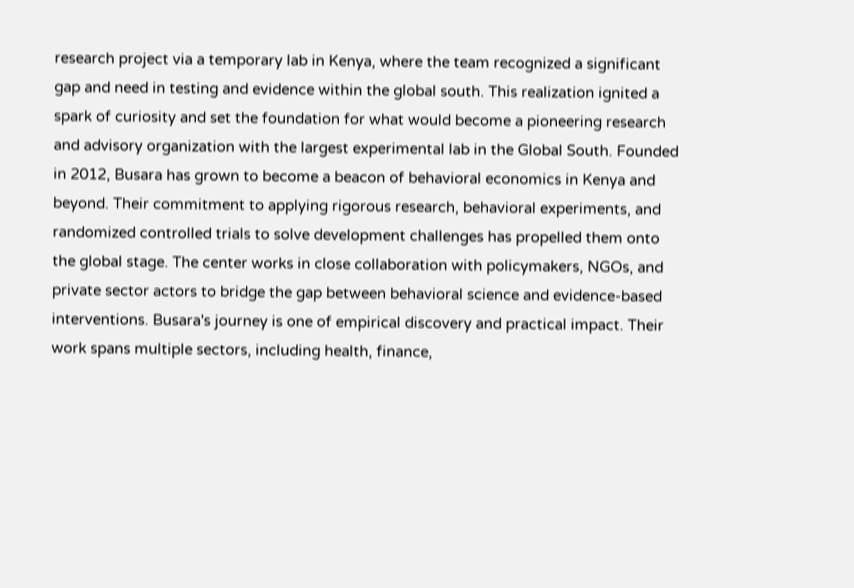research project via a temporary lab in Kenya, where the team recognized a significant gap and need in testing and evidence within the global south. This realization ignited a spark of curiosity and set the foundation for what would become a pioneering research and advisory organization with the largest experimental lab in the Global South. Founded in 2012, Busara has grown to become a beacon of behavioral economics in Kenya and beyond. Their commitment to applying rigorous research, behavioral experiments, and randomized controlled trials to solve development challenges has propelled them onto the global stage. The center works in close collaboration with policymakers, NGOs, and private sector actors to bridge the gap between behavioral science and evidence-based interventions. Busara's journey is one of empirical discovery and practical impact. Their work spans multiple sectors, including health, finance,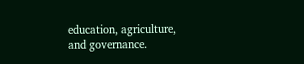education, agriculture, and governance.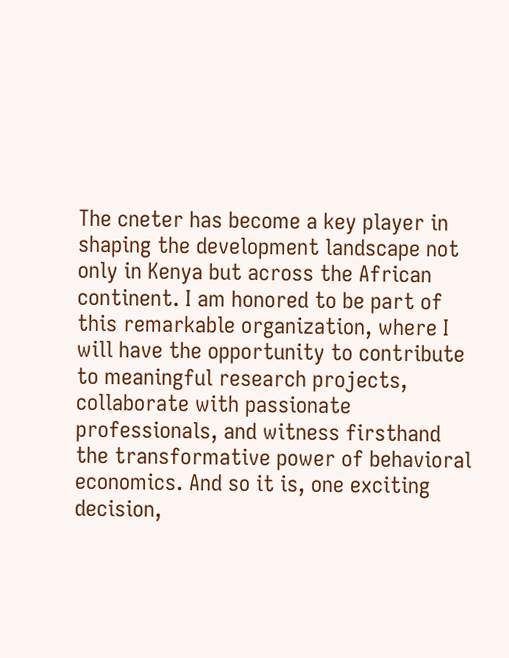The cneter has become a key player in shaping the development landscape not only in Kenya but across the African continent. I am honored to be part of this remarkable organization, where I will have the opportunity to contribute to meaningful research projects, collaborate with passionate professionals, and witness firsthand the transformative power of behavioral economics. And so it is, one exciting decision,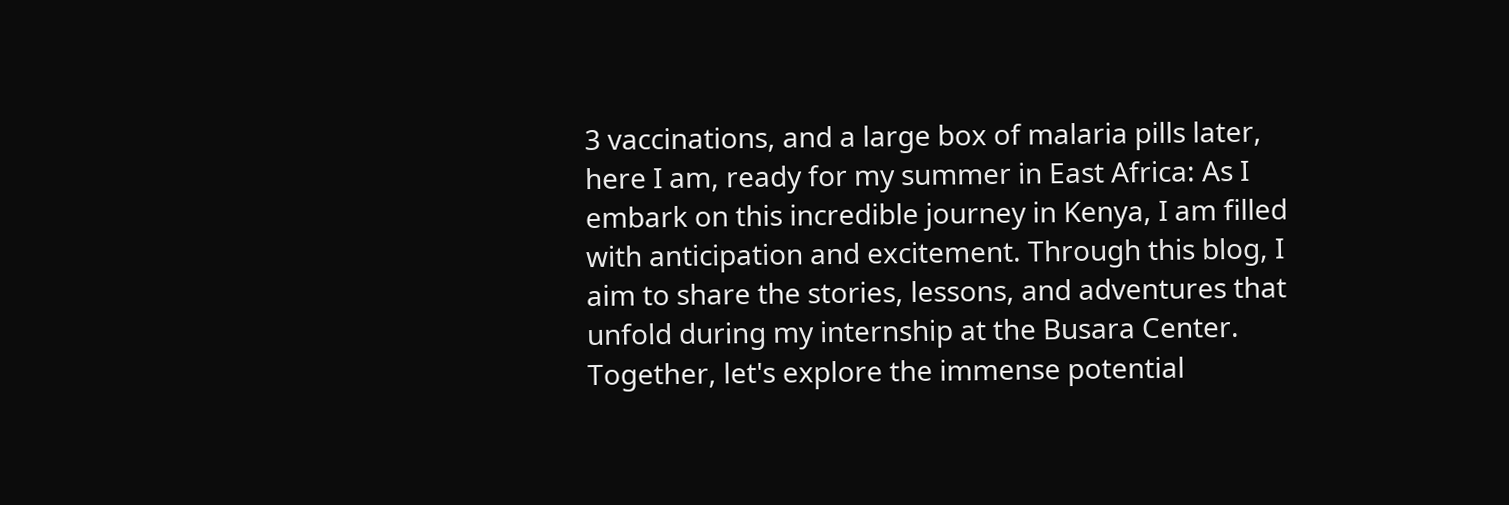3 vaccinations, and a large box of malaria pills later, here I am, ready for my summer in East Africa: As I embark on this incredible journey in Kenya, I am filled with anticipation and excitement. Through this blog, I aim to share the stories, lessons, and adventures that unfold during my internship at the Busara Center. Together, let's explore the immense potential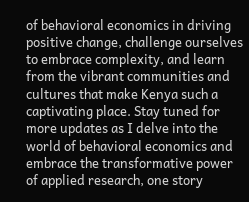of behavioral economics in driving positive change, challenge ourselves to embrace complexity, and learn from the vibrant communities and cultures that make Kenya such a captivating place. Stay tuned for more updates as I delve into the world of behavioral economics and embrace the transformative power of applied research, one story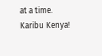at a time. Karibu Kenya!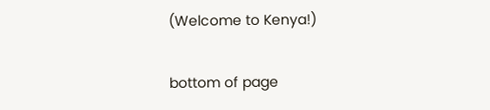(Welcome to Kenya!)

bottom of page